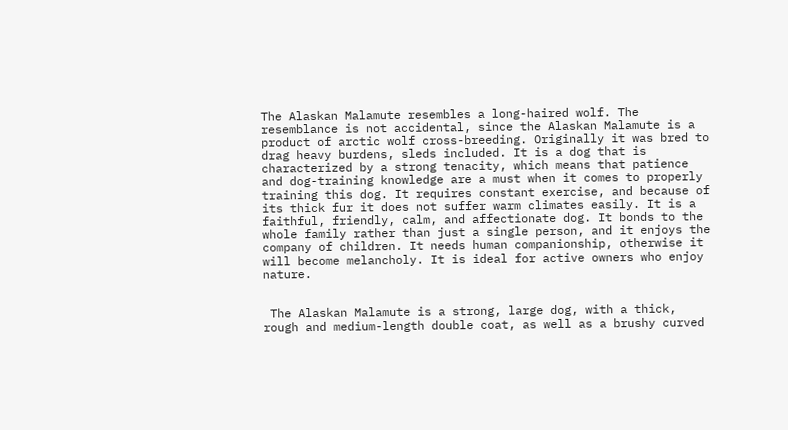The Alaskan Malamute resembles a long-haired wolf. The resemblance is not accidental, since the Alaskan Malamute is a product of arctic wolf cross-breeding. Originally it was bred to drag heavy burdens, sleds included. It is a dog that is characterized by a strong tenacity, which means that patience and dog-training knowledge are a must when it comes to properly training this dog. It requires constant exercise, and because of its thick fur it does not suffer warm climates easily. It is a faithful, friendly, calm, and affectionate dog. It bonds to the whole family rather than just a single person, and it enjoys the company of children. It needs human companionship, otherwise it will become melancholy. It is ideal for active owners who enjoy nature.


 The Alaskan Malamute is a strong, large dog, with a thick, rough and medium-length double coat, as well as a brushy curved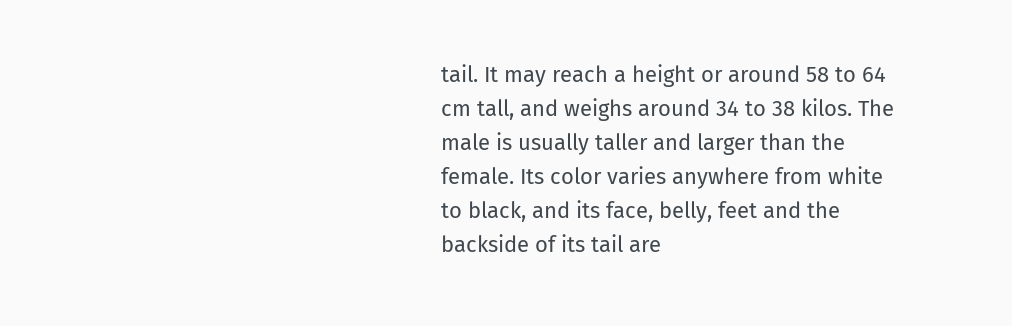tail. It may reach a height or around 58 to 64 cm tall, and weighs around 34 to 38 kilos. The male is usually taller and larger than the female. Its color varies anywhere from white to black, and its face, belly, feet and the backside of its tail are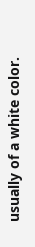usually of a white color.